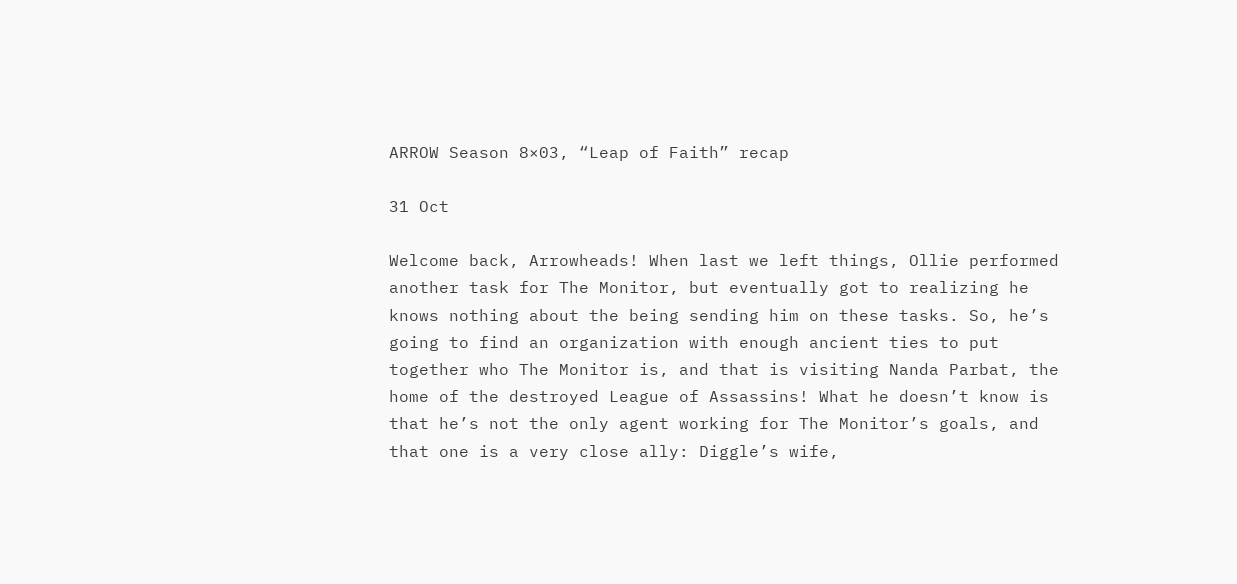ARROW Season 8×03, “Leap of Faith” recap

31 Oct

Welcome back, Arrowheads! When last we left things, Ollie performed another task for The Monitor, but eventually got to realizing he knows nothing about the being sending him on these tasks. So, he’s going to find an organization with enough ancient ties to put together who The Monitor is, and that is visiting Nanda Parbat, the home of the destroyed League of Assassins! What he doesn’t know is that he’s not the only agent working for The Monitor’s goals, and that one is a very close ally: Diggle’s wife,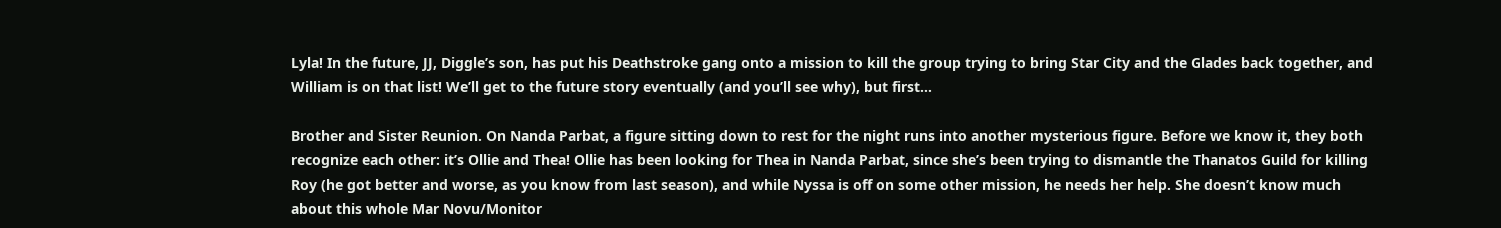Lyla! In the future, JJ, Diggle’s son, has put his Deathstroke gang onto a mission to kill the group trying to bring Star City and the Glades back together, and William is on that list! We’ll get to the future story eventually (and you’ll see why), but first…

Brother and Sister Reunion. On Nanda Parbat, a figure sitting down to rest for the night runs into another mysterious figure. Before we know it, they both recognize each other: it’s Ollie and Thea! Ollie has been looking for Thea in Nanda Parbat, since she’s been trying to dismantle the Thanatos Guild for killing Roy (he got better and worse, as you know from last season), and while Nyssa is off on some other mission, he needs her help. She doesn’t know much about this whole Mar Novu/Monitor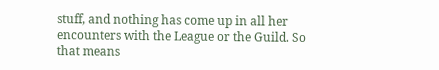stuff, and nothing has come up in all her encounters with the League or the Guild. So that means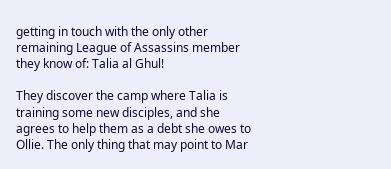getting in touch with the only other remaining League of Assassins member they know of: Talia al Ghul!

They discover the camp where Talia is training some new disciples, and she agrees to help them as a debt she owes to Ollie. The only thing that may point to Mar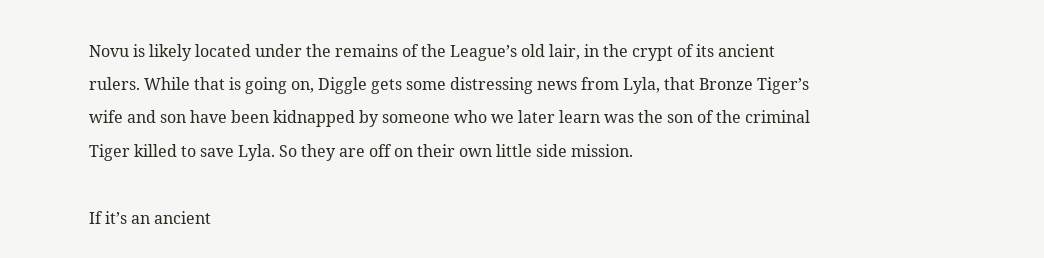Novu is likely located under the remains of the League’s old lair, in the crypt of its ancient rulers. While that is going on, Diggle gets some distressing news from Lyla, that Bronze Tiger’s wife and son have been kidnapped by someone who we later learn was the son of the criminal Tiger killed to save Lyla. So they are off on their own little side mission.

If it’s an ancient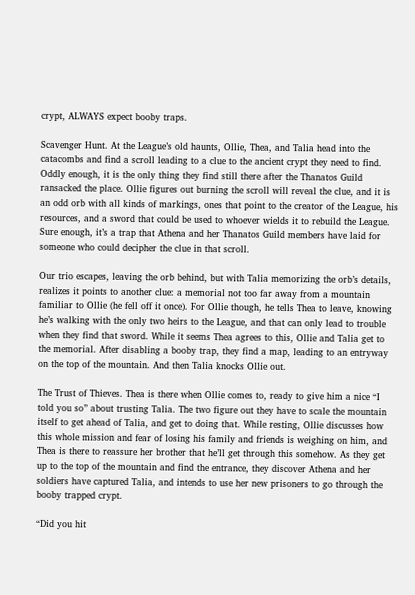crypt, ALWAYS expect booby traps.

Scavenger Hunt. At the League’s old haunts, Ollie, Thea, and Talia head into the catacombs and find a scroll leading to a clue to the ancient crypt they need to find. Oddly enough, it is the only thing they find still there after the Thanatos Guild ransacked the place. Ollie figures out burning the scroll will reveal the clue, and it is an odd orb with all kinds of markings, ones that point to the creator of the League, his resources, and a sword that could be used to whoever wields it to rebuild the League. Sure enough, it’s a trap that Athena and her Thanatos Guild members have laid for someone who could decipher the clue in that scroll.

Our trio escapes, leaving the orb behind, but with Talia memorizing the orb’s details, realizes it points to another clue: a memorial not too far away from a mountain familiar to Ollie (he fell off it once). For Ollie though, he tells Thea to leave, knowing he’s walking with the only two heirs to the League, and that can only lead to trouble when they find that sword. While it seems Thea agrees to this, Ollie and Talia get to the memorial. After disabling a booby trap, they find a map, leading to an entryway on the top of the mountain. And then Talia knocks Ollie out.

The Trust of Thieves. Thea is there when Ollie comes to, ready to give him a nice “I told you so” about trusting Talia. The two figure out they have to scale the mountain itself to get ahead of Talia, and get to doing that. While resting, Ollie discusses how this whole mission and fear of losing his family and friends is weighing on him, and Thea is there to reassure her brother that he’ll get through this somehow. As they get up to the top of the mountain and find the entrance, they discover Athena and her soldiers have captured Talia, and intends to use her new prisoners to go through the booby trapped crypt.

“Did you hit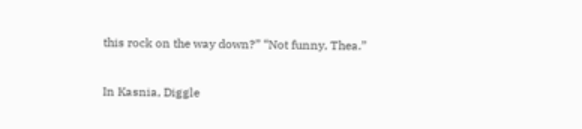this rock on the way down?” “Not funny, Thea.”

In Kasnia, Diggle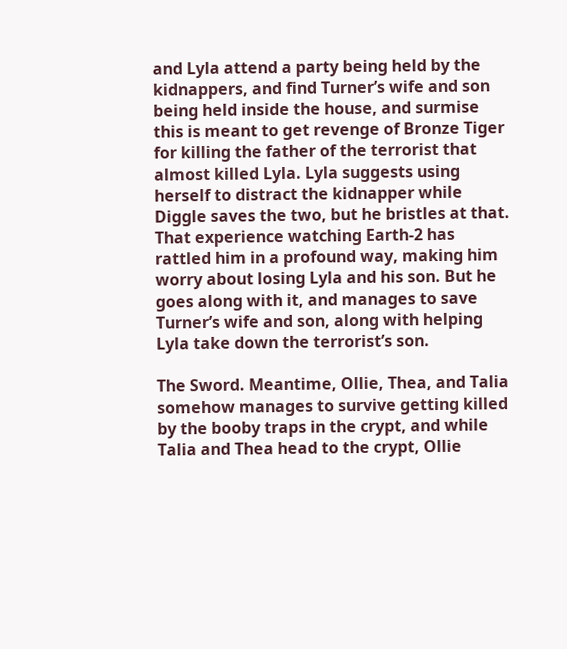and Lyla attend a party being held by the kidnappers, and find Turner’s wife and son being held inside the house, and surmise this is meant to get revenge of Bronze Tiger for killing the father of the terrorist that almost killed Lyla. Lyla suggests using herself to distract the kidnapper while Diggle saves the two, but he bristles at that. That experience watching Earth-2 has rattled him in a profound way, making him worry about losing Lyla and his son. But he goes along with it, and manages to save Turner’s wife and son, along with helping Lyla take down the terrorist’s son.

The Sword. Meantime, Ollie, Thea, and Talia somehow manages to survive getting killed by the booby traps in the crypt, and while Talia and Thea head to the crypt, Ollie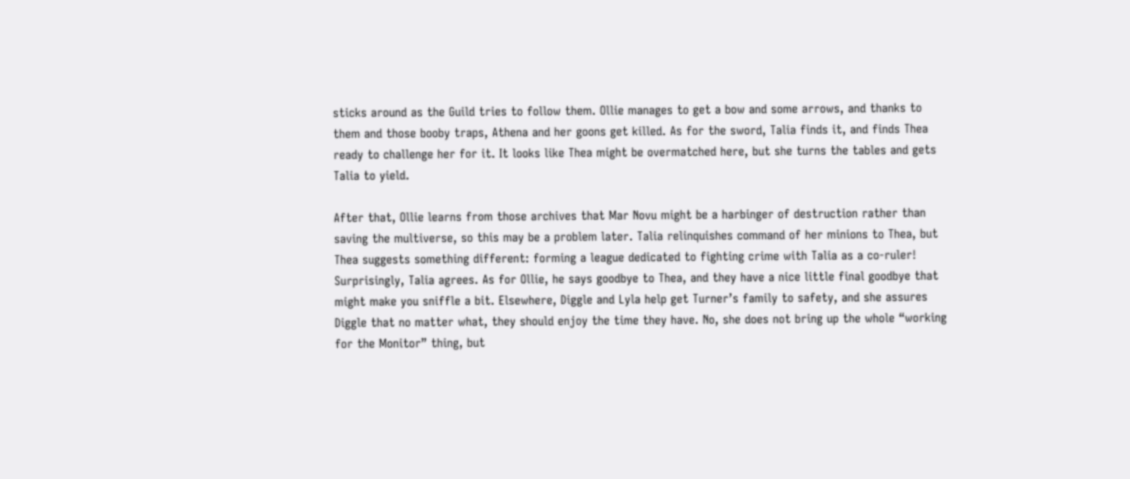sticks around as the Guild tries to follow them. Ollie manages to get a bow and some arrows, and thanks to them and those booby traps, Athena and her goons get killed. As for the sword, Talia finds it, and finds Thea ready to challenge her for it. It looks like Thea might be overmatched here, but she turns the tables and gets Talia to yield.

After that, Ollie learns from those archives that Mar Novu might be a harbinger of destruction rather than saving the multiverse, so this may be a problem later. Talia relinquishes command of her minions to Thea, but Thea suggests something different: forming a league dedicated to fighting crime with Talia as a co-ruler! Surprisingly, Talia agrees. As for Ollie, he says goodbye to Thea, and they have a nice little final goodbye that might make you sniffle a bit. Elsewhere, Diggle and Lyla help get Turner’s family to safety, and she assures Diggle that no matter what, they should enjoy the time they have. No, she does not bring up the whole “working for the Monitor” thing, but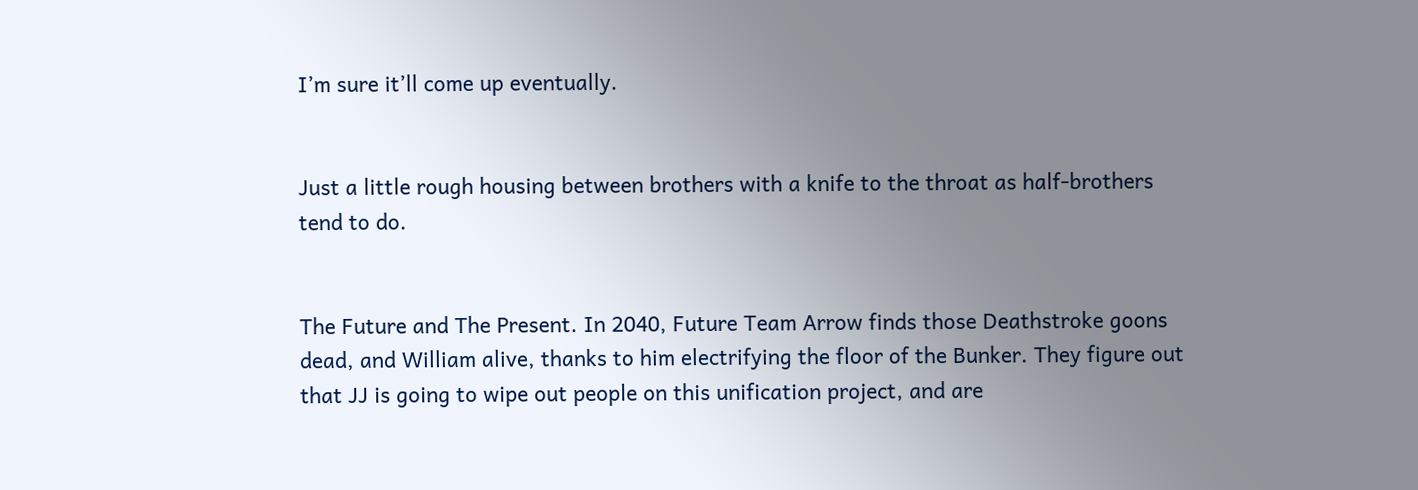I’m sure it’ll come up eventually.


Just a little rough housing between brothers with a knife to the throat as half-brothers tend to do.


The Future and The Present. In 2040, Future Team Arrow finds those Deathstroke goons dead, and William alive, thanks to him electrifying the floor of the Bunker. They figure out that JJ is going to wipe out people on this unification project, and are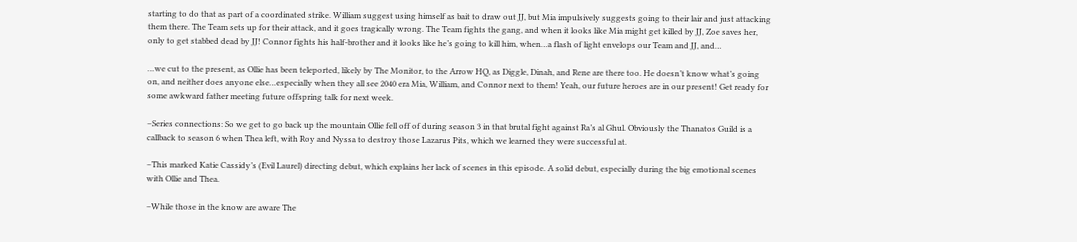starting to do that as part of a coordinated strike. William suggest using himself as bait to draw out JJ, but Mia impulsively suggests going to their lair and just attacking them there. The Team sets up for their attack, and it goes tragically wrong. The Team fights the gang, and when it looks like Mia might get killed by JJ, Zoe saves her, only to get stabbed dead by JJ! Connor fights his half-brother and it looks like he’s going to kill him, when…a flash of light envelops our Team and JJ, and…

…we cut to the present, as Ollie has been teleported, likely by The Monitor, to the Arrow HQ, as Diggle, Dinah, and Rene are there too. He doesn’t know what’s going on, and neither does anyone else…especially when they all see 2040 era Mia, William, and Connor next to them! Yeah, our future heroes are in our present! Get ready for some awkward father meeting future offspring talk for next week.

–Series connections: So we get to go back up the mountain Ollie fell off of during season 3 in that brutal fight against Ra’s al Ghul. Obviously the Thanatos Guild is a callback to season 6 when Thea left, with Roy and Nyssa to destroy those Lazarus Pits, which we learned they were successful at.

–This marked Katie Cassidy’s (Evil Laurel) directing debut, which explains her lack of scenes in this episode. A solid debut, especially during the big emotional scenes with Ollie and Thea.

–While those in the know are aware The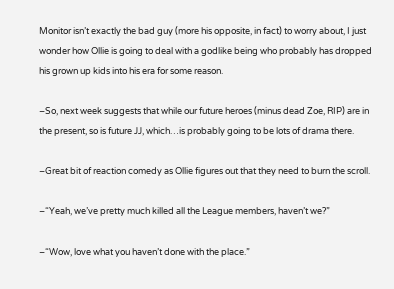Monitor isn’t exactly the bad guy (more his opposite, in fact) to worry about, I just wonder how Ollie is going to deal with a godlike being who probably has dropped his grown up kids into his era for some reason.

–So, next week suggests that while our future heroes (minus dead Zoe, RIP) are in the present, so is future JJ, which…is probably going to be lots of drama there.

–Great bit of reaction comedy as Ollie figures out that they need to burn the scroll.

–“Yeah, we’ve pretty much killed all the League members, haven’t we?”

–“Wow, love what you haven’t done with the place.”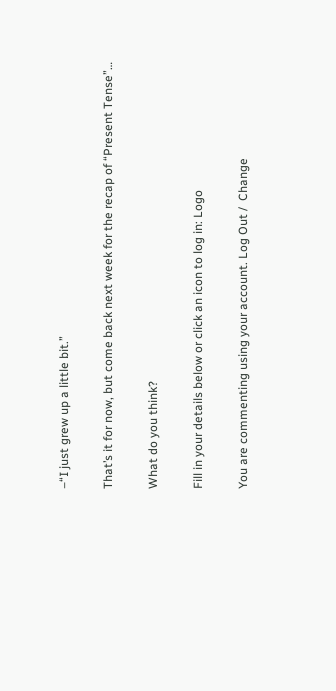–“I just grew up a little bit.”

That’s it for now, but come back next week for the recap of “Present Tense”…

What do you think?

Fill in your details below or click an icon to log in: Logo

You are commenting using your account. Log Out /  Change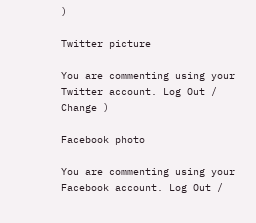)

Twitter picture

You are commenting using your Twitter account. Log Out /  Change )

Facebook photo

You are commenting using your Facebook account. Log Out /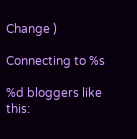Change )

Connecting to %s

%d bloggers like this: